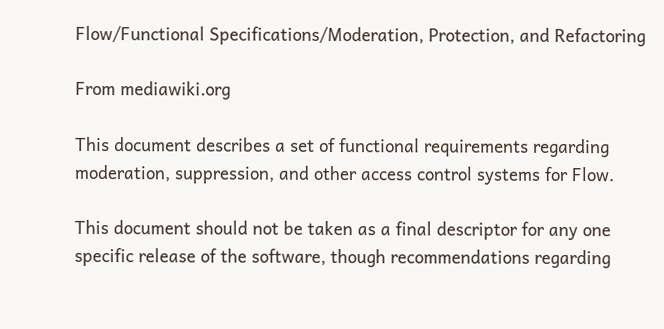Flow/Functional Specifications/Moderation, Protection, and Refactoring

From mediawiki.org

This document describes a set of functional requirements regarding moderation, suppression, and other access control systems for Flow.

This document should not be taken as a final descriptor for any one specific release of the software, though recommendations regarding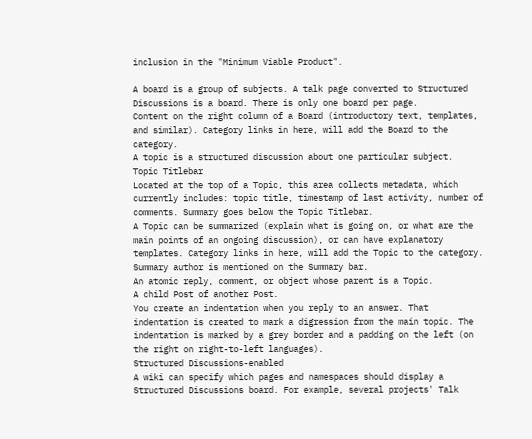inclusion in the "Minimum Viable Product".

A board is a group of subjects. A talk page converted to Structured Discussions is a board. There is only one board per page.
Content on the right column of a Board (introductory text, templates, and similar). Category links in here, will add the Board to the category.
A topic is a structured discussion about one particular subject.
Topic Titlebar
Located at the top of a Topic, this area collects metadata, which currently includes: topic title, timestamp of last activity, number of comments. Summary goes below the Topic Titlebar.
A Topic can be summarized (explain what is going on, or what are the main points of an ongoing discussion), or can have explanatory templates. Category links in here, will add the Topic to the category. Summary author is mentioned on the Summary bar.
An atomic reply, comment, or object whose parent is a Topic.
A child Post of another Post.
You create an indentation when you reply to an answer. That indentation is created to mark a digression from the main topic. The indentation is marked by a grey border and a padding on the left (on the right on right-to-left languages).
Structured Discussions-enabled
A wiki can specify which pages and namespaces should display a Structured Discussions board. For example, several projects' Talk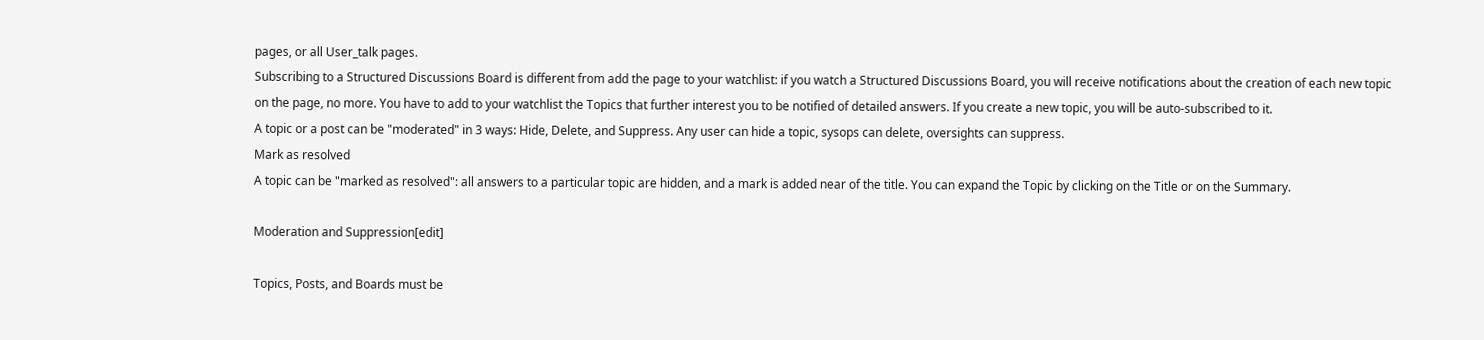pages, or all User_talk pages.
Subscribing to a Structured Discussions Board is different from add the page to your watchlist: if you watch a Structured Discussions Board, you will receive notifications about the creation of each new topic on the page, no more. You have to add to your watchlist the Topics that further interest you to be notified of detailed answers. If you create a new topic, you will be auto-subscribed to it.
A topic or a post can be "moderated" in 3 ways: Hide, Delete, and Suppress. Any user can hide a topic, sysops can delete, oversights can suppress.
Mark as resolved
A topic can be "marked as resolved": all answers to a particular topic are hidden, and a mark is added near of the title. You can expand the Topic by clicking on the Title or on the Summary.

Moderation and Suppression[edit]

Topics, Posts, and Boards must be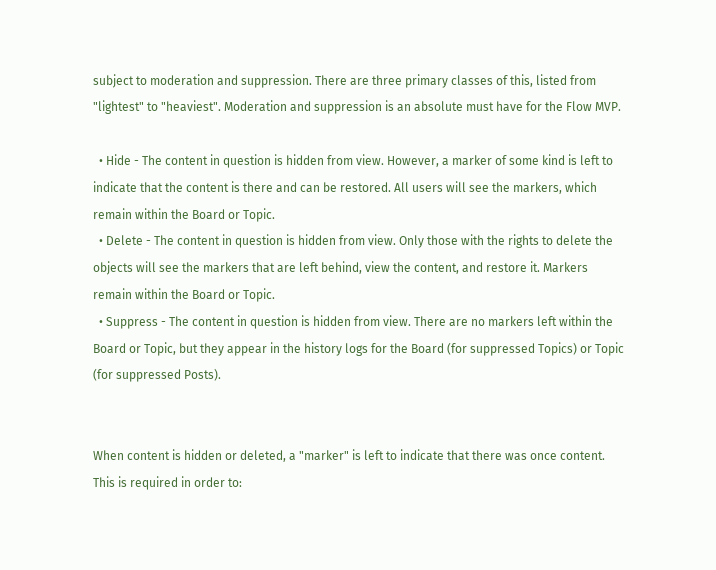subject to moderation and suppression. There are three primary classes of this, listed from "lightest" to "heaviest". Moderation and suppression is an absolute must have for the Flow MVP.

  • Hide - The content in question is hidden from view. However, a marker of some kind is left to indicate that the content is there and can be restored. All users will see the markers, which remain within the Board or Topic.
  • Delete - The content in question is hidden from view. Only those with the rights to delete the objects will see the markers that are left behind, view the content, and restore it. Markers remain within the Board or Topic.
  • Suppress - The content in question is hidden from view. There are no markers left within the Board or Topic, but they appear in the history logs for the Board (for suppressed Topics) or Topic (for suppressed Posts).


When content is hidden or deleted, a "marker" is left to indicate that there was once content. This is required in order to: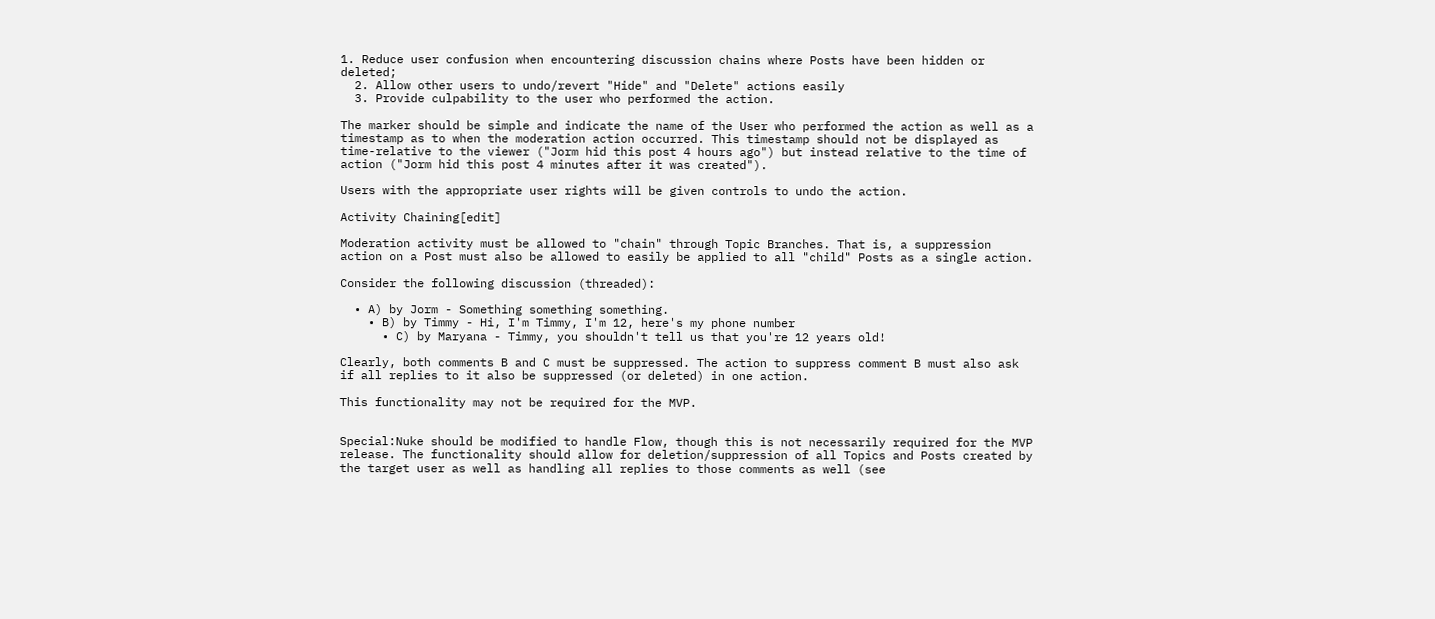1. Reduce user confusion when encountering discussion chains where Posts have been hidden or deleted;
  2. Allow other users to undo/revert "Hide" and "Delete" actions easily
  3. Provide culpability to the user who performed the action.

The marker should be simple and indicate the name of the User who performed the action as well as a timestamp as to when the moderation action occurred. This timestamp should not be displayed as time-relative to the viewer ("Jorm hid this post 4 hours ago") but instead relative to the time of action ("Jorm hid this post 4 minutes after it was created").

Users with the appropriate user rights will be given controls to undo the action.

Activity Chaining[edit]

Moderation activity must be allowed to "chain" through Topic Branches. That is, a suppression action on a Post must also be allowed to easily be applied to all "child" Posts as a single action.

Consider the following discussion (threaded):

  • A) by Jorm - Something something something.
    • B) by Timmy - Hi, I'm Timmy, I'm 12, here's my phone number
      • C) by Maryana - Timmy, you shouldn't tell us that you're 12 years old!

Clearly, both comments B and C must be suppressed. The action to suppress comment B must also ask if all replies to it also be suppressed (or deleted) in one action.

This functionality may not be required for the MVP.


Special:Nuke should be modified to handle Flow, though this is not necessarily required for the MVP release. The functionality should allow for deletion/suppression of all Topics and Posts created by the target user as well as handling all replies to those comments as well (see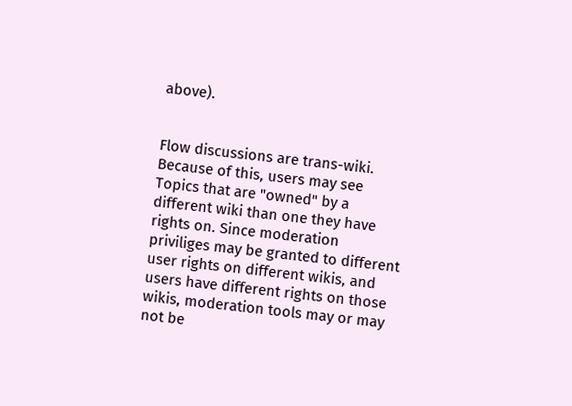above).


Flow discussions are trans-wiki. Because of this, users may see Topics that are "owned" by a different wiki than one they have rights on. Since moderation priviliges may be granted to different user rights on different wikis, and users have different rights on those wikis, moderation tools may or may not be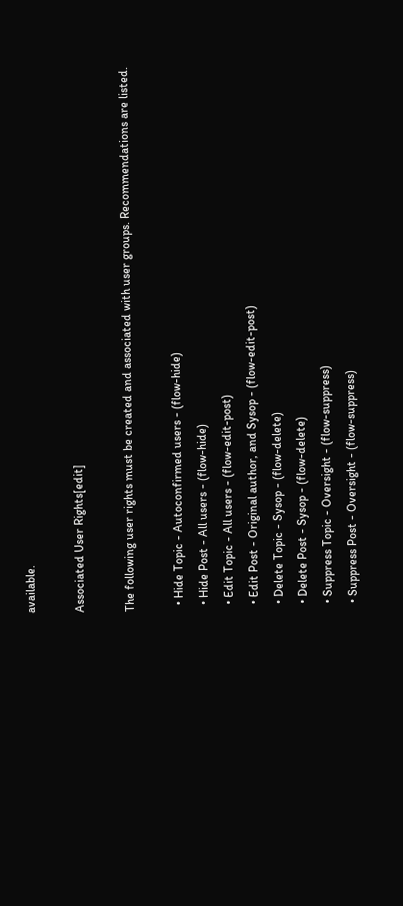available.

Associated User Rights[edit]

The following user rights must be created and associated with user groups. Recommendations are listed.

  • Hide Topic - Autoconfirmed users - (flow-hide)
  • Hide Post - All users - (flow-hide)
  • Edit Topic - All users - (flow-edit-post)
  • Edit Post - Original author, and Sysop - (flow-edit-post)
  • Delete Topic - Sysop - (flow-delete)
  • Delete Post - Sysop - (flow-delete)
  • Suppress Topic - Oversight - (flow-suppress)
  • Suppress Post - Oversight - (flow-suppress)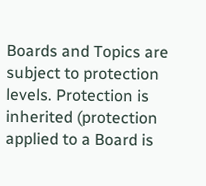Boards and Topics are subject to protection levels. Protection is inherited (protection applied to a Board is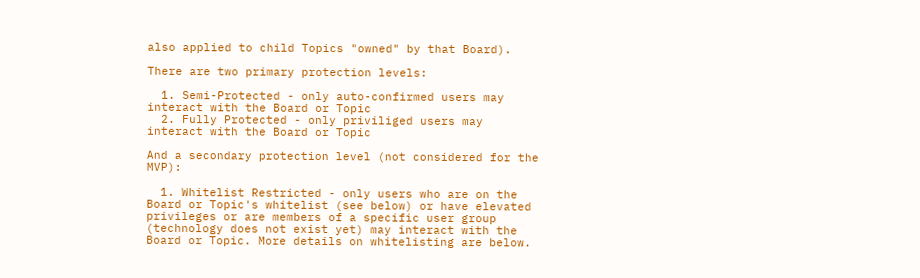also applied to child Topics "owned" by that Board).

There are two primary protection levels:

  1. Semi-Protected - only auto-confirmed users may interact with the Board or Topic
  2. Fully Protected - only priviliged users may interact with the Board or Topic

And a secondary protection level (not considered for the MVP):

  1. Whitelist Restricted - only users who are on the Board or Topic's whitelist (see below) or have elevated privileges or are members of a specific user group (technology does not exist yet) may interact with the Board or Topic. More details on whitelisting are below.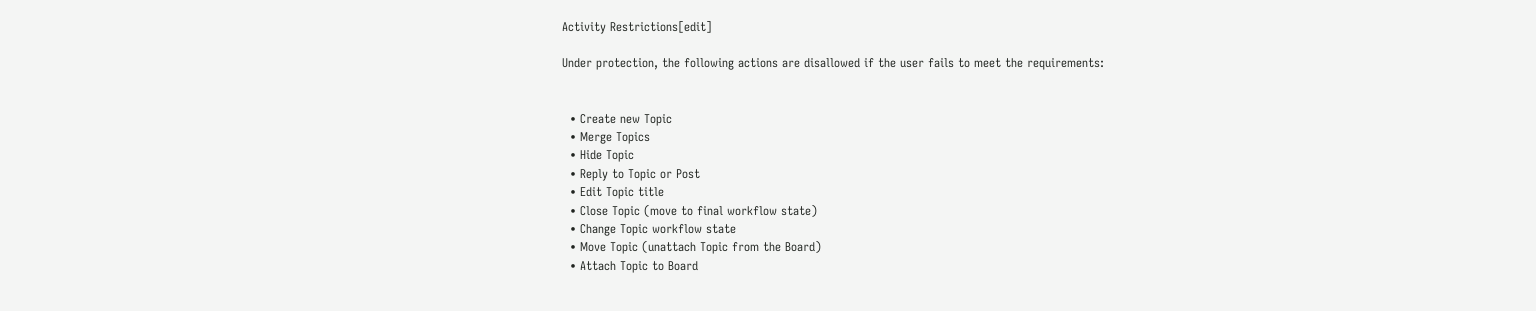Activity Restrictions[edit]

Under protection, the following actions are disallowed if the user fails to meet the requirements:


  • Create new Topic
  • Merge Topics
  • Hide Topic
  • Reply to Topic or Post
  • Edit Topic title
  • Close Topic (move to final workflow state)
  • Change Topic workflow state
  • Move Topic (unattach Topic from the Board)
  • Attach Topic to Board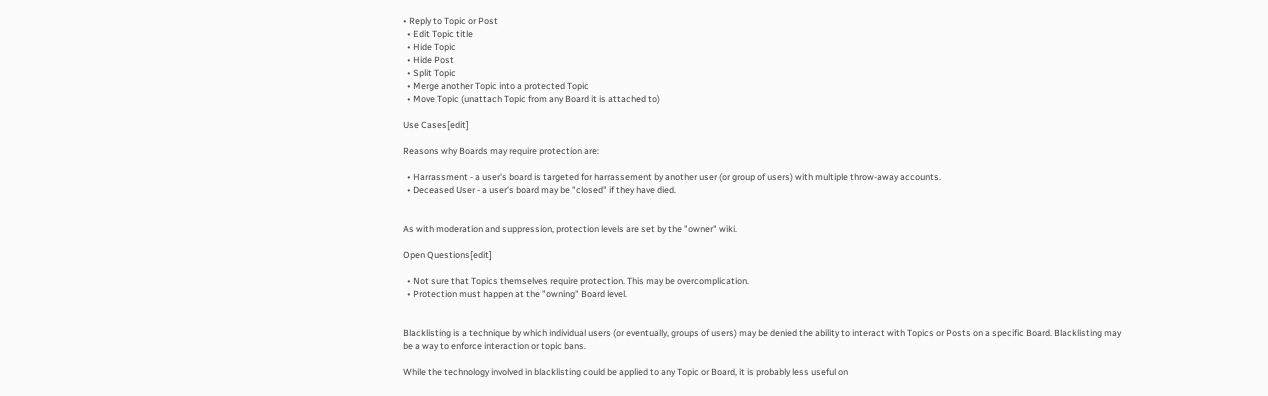• Reply to Topic or Post
  • Edit Topic title
  • Hide Topic
  • Hide Post
  • Split Topic
  • Merge another Topic into a protected Topic
  • Move Topic (unattach Topic from any Board it is attached to)

Use Cases[edit]

Reasons why Boards may require protection are:

  • Harrassment - a user's board is targeted for harrassement by another user (or group of users) with multiple throw-away accounts.
  • Deceased User - a user's board may be "closed" if they have died.


As with moderation and suppression, protection levels are set by the "owner" wiki.

Open Questions[edit]

  • Not sure that Topics themselves require protection. This may be overcomplication.
  • Protection must happen at the "owning" Board level.


Blacklisting is a technique by which individual users (or eventually, groups of users) may be denied the ability to interact with Topics or Posts on a specific Board. Blacklisting may be a way to enforce interaction or topic bans.

While the technology involved in blacklisting could be applied to any Topic or Board, it is probably less useful on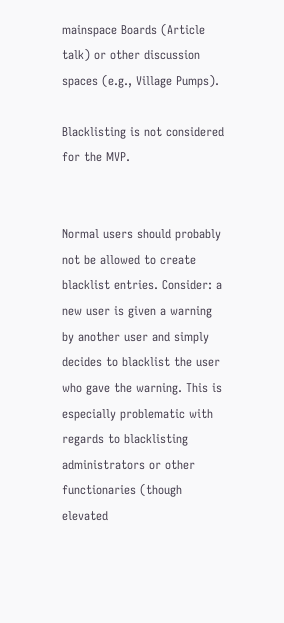mainspace Boards (Article talk) or other discussion spaces (e.g., Village Pumps).

Blacklisting is not considered for the MVP.


Normal users should probably not be allowed to create blacklist entries. Consider: a new user is given a warning by another user and simply decides to blacklist the user who gave the warning. This is especially problematic with regards to blacklisting administrators or other functionaries (though elevated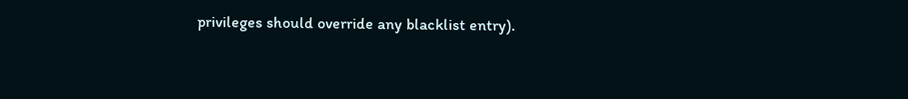privileges should override any blacklist entry).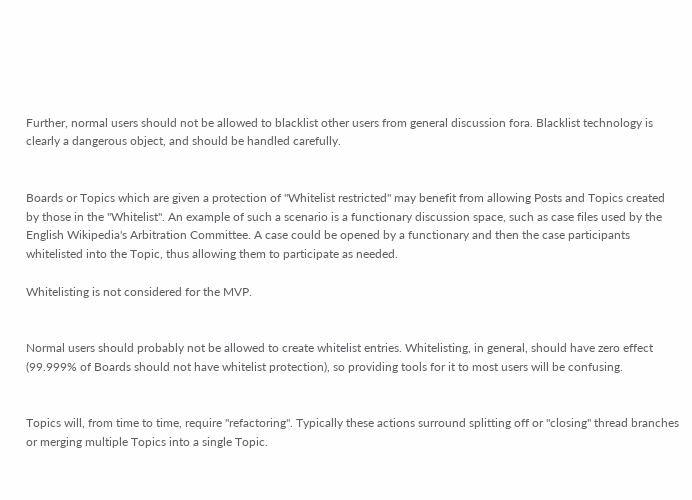Further, normal users should not be allowed to blacklist other users from general discussion fora. Blacklist technology is clearly a dangerous object, and should be handled carefully.


Boards or Topics which are given a protection of "Whitelist restricted" may benefit from allowing Posts and Topics created by those in the "Whitelist". An example of such a scenario is a functionary discussion space, such as case files used by the English Wikipedia's Arbitration Committee. A case could be opened by a functionary and then the case participants whitelisted into the Topic, thus allowing them to participate as needed.

Whitelisting is not considered for the MVP.


Normal users should probably not be allowed to create whitelist entries. Whitelisting, in general, should have zero effect (99.999% of Boards should not have whitelist protection), so providing tools for it to most users will be confusing.


Topics will, from time to time, require "refactoring". Typically these actions surround splitting off or "closing" thread branches or merging multiple Topics into a single Topic.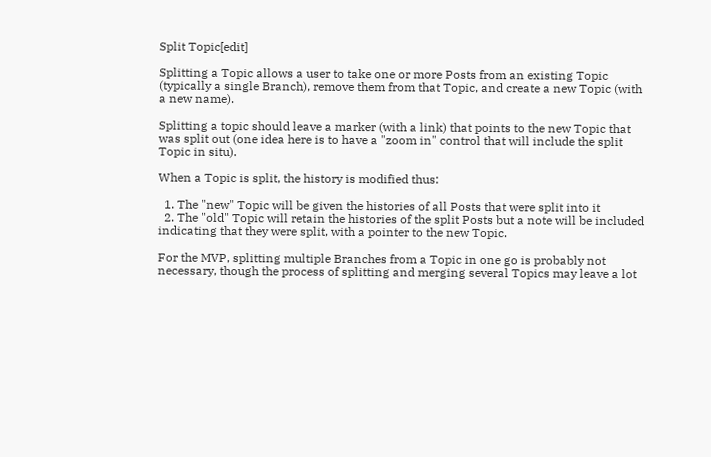Split Topic[edit]

Splitting a Topic allows a user to take one or more Posts from an existing Topic (typically a single Branch), remove them from that Topic, and create a new Topic (with a new name).

Splitting a topic should leave a marker (with a link) that points to the new Topic that was split out (one idea here is to have a "zoom in" control that will include the split Topic in situ).

When a Topic is split, the history is modified thus:

  1. The "new" Topic will be given the histories of all Posts that were split into it
  2. The "old" Topic will retain the histories of the split Posts but a note will be included indicating that they were split, with a pointer to the new Topic.

For the MVP, splitting multiple Branches from a Topic in one go is probably not necessary, though the process of splitting and merging several Topics may leave a lot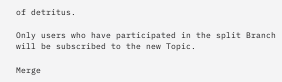of detritus.

Only users who have participated in the split Branch will be subscribed to the new Topic.

Merge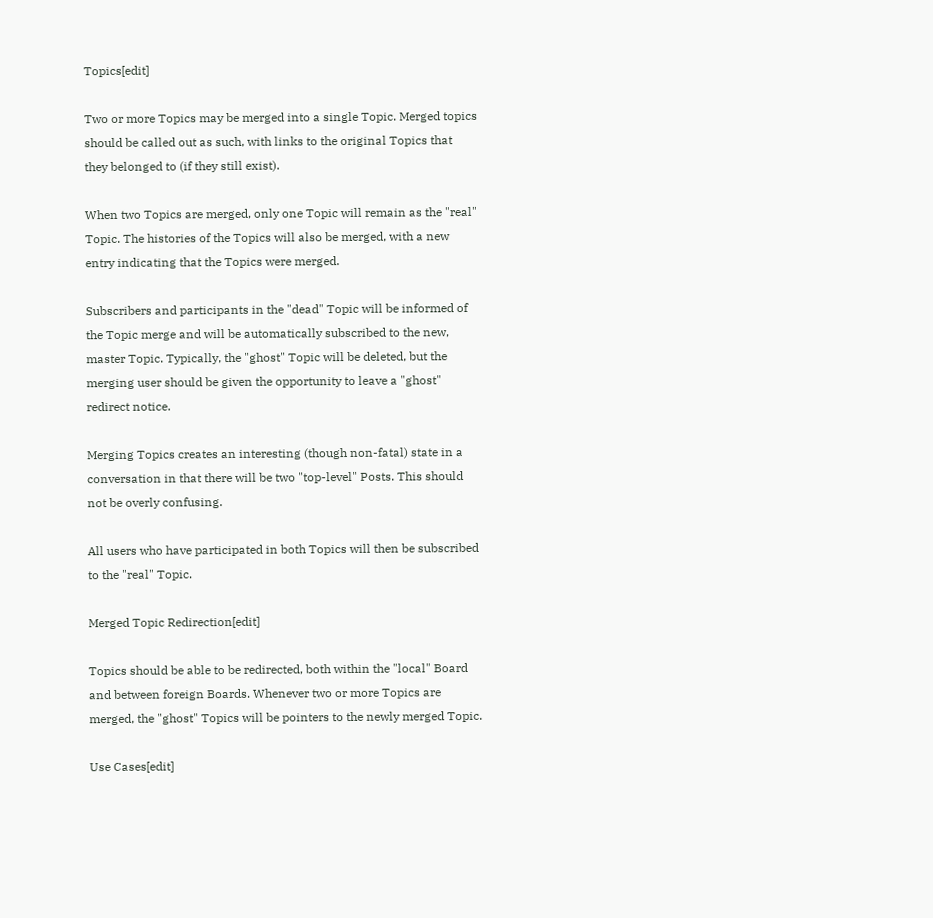Topics[edit]

Two or more Topics may be merged into a single Topic. Merged topics should be called out as such, with links to the original Topics that they belonged to (if they still exist).

When two Topics are merged, only one Topic will remain as the "real" Topic. The histories of the Topics will also be merged, with a new entry indicating that the Topics were merged.

Subscribers and participants in the "dead" Topic will be informed of the Topic merge and will be automatically subscribed to the new, master Topic. Typically, the "ghost" Topic will be deleted, but the merging user should be given the opportunity to leave a "ghost" redirect notice.

Merging Topics creates an interesting (though non-fatal) state in a conversation in that there will be two "top-level" Posts. This should not be overly confusing.

All users who have participated in both Topics will then be subscribed to the "real" Topic.

Merged Topic Redirection[edit]

Topics should be able to be redirected, both within the "local" Board and between foreign Boards. Whenever two or more Topics are merged, the "ghost" Topics will be pointers to the newly merged Topic.

Use Cases[edit]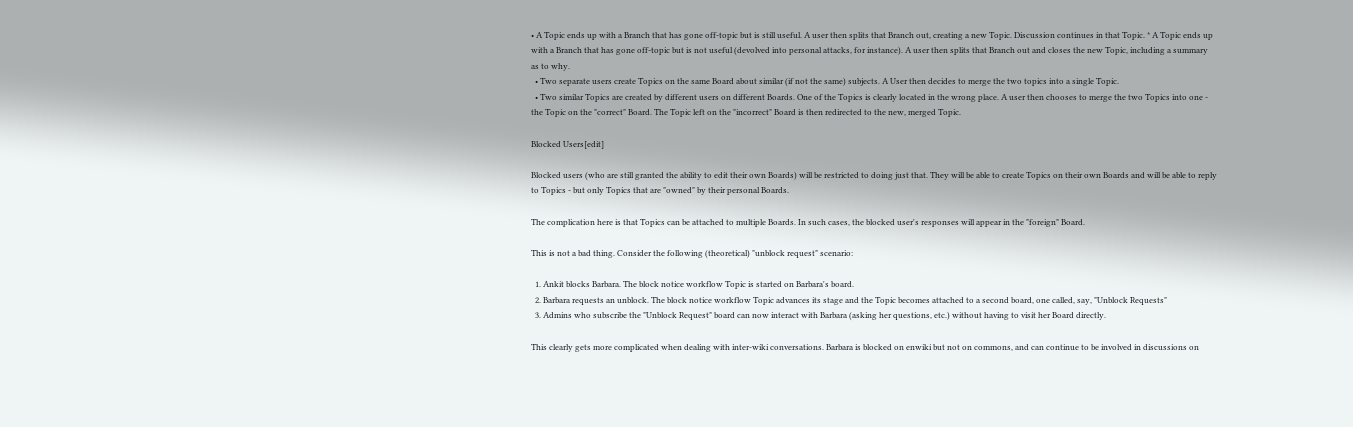• A Topic ends up with a Branch that has gone off-topic but is still useful. A user then splits that Branch out, creating a new Topic. Discussion continues in that Topic. * A Topic ends up with a Branch that has gone off-topic but is not useful (devolved into personal attacks, for instance). A user then splits that Branch out and closes the new Topic, including a summary as to why.
  • Two separate users create Topics on the same Board about similar (if not the same) subjects. A User then decides to merge the two topics into a single Topic.
  • Two similar Topics are created by different users on different Boards. One of the Topics is clearly located in the wrong place. A user then chooses to merge the two Topics into one - the Topic on the "correct" Board. The Topic left on the "incorrect" Board is then redirected to the new, merged Topic.

Blocked Users[edit]

Blocked users (who are still granted the ability to edit their own Boards) will be restricted to doing just that. They will be able to create Topics on their own Boards and will be able to reply to Topics - but only Topics that are "owned" by their personal Boards.

The complication here is that Topics can be attached to multiple Boards. In such cases, the blocked user's responses will appear in the "foreign" Board.

This is not a bad thing. Consider the following (theoretical) "unblock request" scenario:

  1. Ankit blocks Barbara. The block notice workflow Topic is started on Barbara's board.
  2. Barbara requests an unblock. The block notice workflow Topic advances its stage and the Topic becomes attached to a second board, one called, say, "Unblock Requests"
  3. Admins who subscribe the "Unblock Request" board can now interact with Barbara (asking her questions, etc.) without having to visit her Board directly.

This clearly gets more complicated when dealing with inter-wiki conversations. Barbara is blocked on enwiki but not on commons, and can continue to be involved in discussions on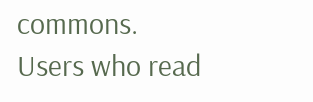commons. Users who read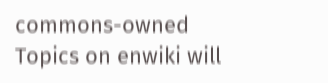commons-owned Topics on enwiki will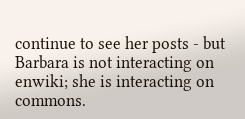continue to see her posts - but Barbara is not interacting on enwiki; she is interacting on commons.